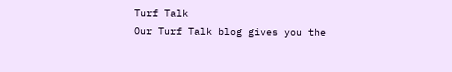Turf Talk
Our Turf Talk blog gives you the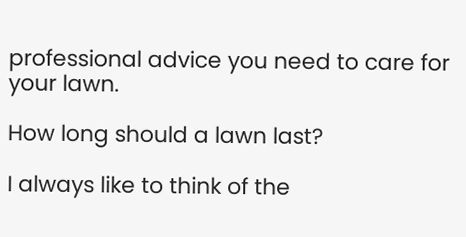professional advice you need to care for your lawn.

How long should a lawn last?

I always like to think of the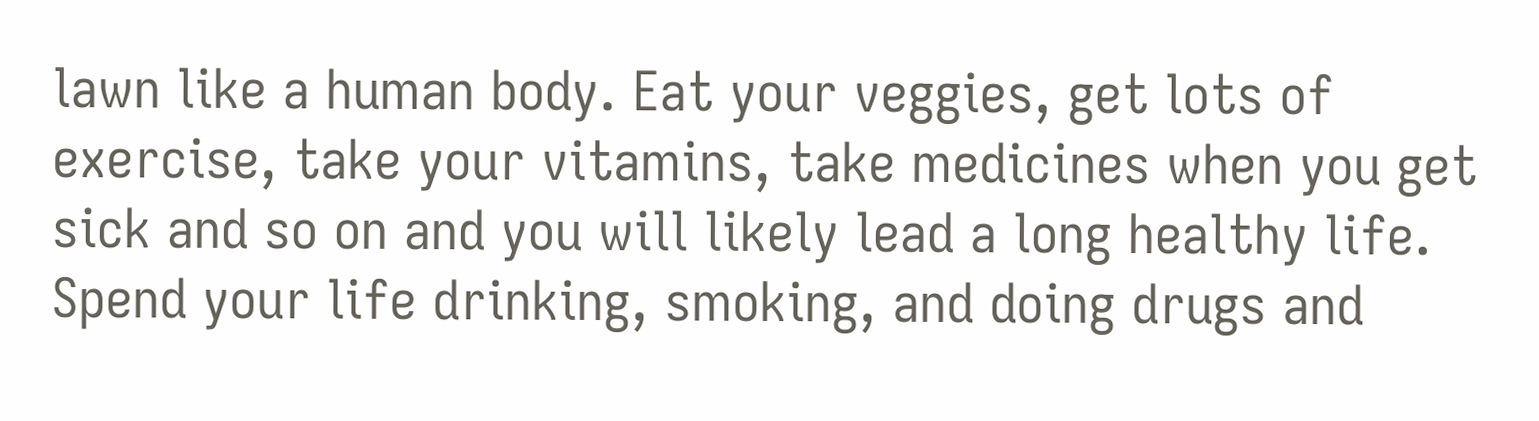lawn like a human body. Eat your veggies, get lots of exercise, take your vitamins, take medicines when you get sick and so on and you will likely lead a long healthy life. Spend your life drinking, smoking, and doing drugs and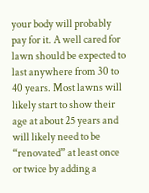your body will probably pay for it. A well cared for lawn should be expected to last anywhere from 30 to 40 years. Most lawns will likely start to show their age at about 25 years and will likely need to be “renovated” at least once or twice by adding a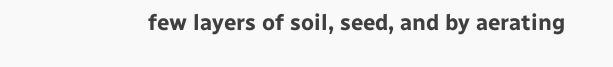few layers of soil, seed, and by aerating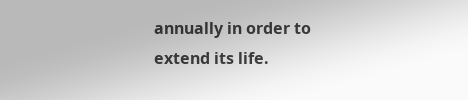annually in order to extend its life.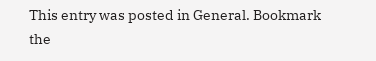This entry was posted in General. Bookmark the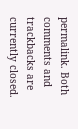permalink. Both comments and trackbacks are currently closed.